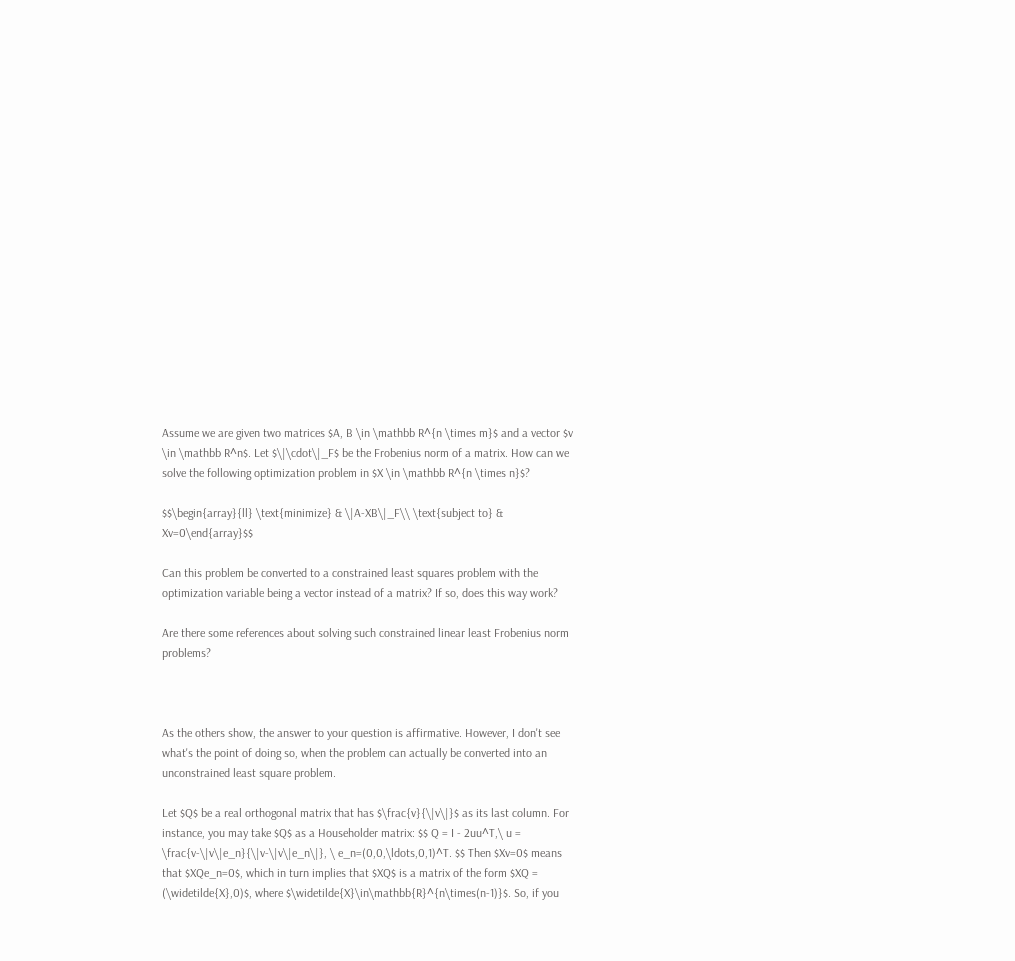Assume we are given two matrices $A, B \in \mathbb R^{n \times m}$ and a vector $v \in \mathbb R^n$. Let $\|\cdot\|_F$ be the Frobenius norm of a matrix. How can we solve the following optimization problem in $X \in \mathbb R^{n \times n}$?

$$\begin{array}{ll} \text{minimize} & \|A-XB\|_F\\ \text{subject to} & Xv=0\end{array}$$

Can this problem be converted to a constrained least squares problem with the optimization variable being a vector instead of a matrix? If so, does this way work?

Are there some references about solving such constrained linear least Frobenius norm problems?



As the others show, the answer to your question is affirmative. However, I don't see what's the point of doing so, when the problem can actually be converted into an unconstrained least square problem.

Let $Q$ be a real orthogonal matrix that has $\frac{v}{\|v\|}$ as its last column. For instance, you may take $Q$ as a Householder matrix: $$ Q = I - 2uu^T,\ u = \frac{v-\|v\|e_n}{\|v-\|v\|e_n\|}, \ e_n=(0,0,\ldots,0,1)^T. $$ Then $Xv=0$ means that $XQe_n=0$, which in turn implies that $XQ$ is a matrix of the form $XQ = (\widetilde{X},0)$, where $\widetilde{X}\in\mathbb{R}^{n\times(n-1)}$. So, if you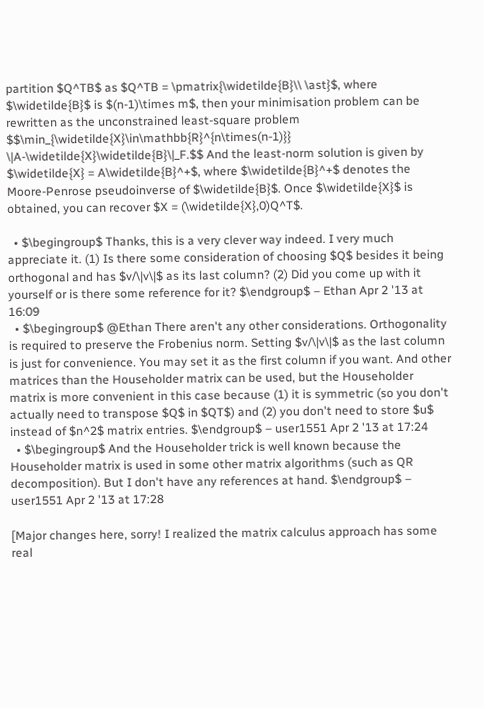partition $Q^TB$ as $Q^TB = \pmatrix{\widetilde{B}\\ \ast}$, where $\widetilde{B}$ is $(n-1)\times m$, then your minimisation problem can be rewritten as the unconstrained least-square problem $$\min_{\widetilde{X}\in\mathbb{R}^{n\times(n-1)}} \|A-\widetilde{X}\widetilde{B}\|_F.$$ And the least-norm solution is given by $\widetilde{X} = A\widetilde{B}^+$, where $\widetilde{B}^+$ denotes the Moore-Penrose pseudoinverse of $\widetilde{B}$. Once $\widetilde{X}$ is obtained, you can recover $X = (\widetilde{X},0)Q^T$.

  • $\begingroup$ Thanks, this is a very clever way indeed. I very much appreciate it. (1) Is there some consideration of choosing $Q$ besides it being orthogonal and has $v/\|v\|$ as its last column? (2) Did you come up with it yourself or is there some reference for it? $\endgroup$ – Ethan Apr 2 '13 at 16:09
  • $\begingroup$ @Ethan There aren't any other considerations. Orthogonality is required to preserve the Frobenius norm. Setting $v/\|v\|$ as the last column is just for convenience. You may set it as the first column if you want. And other matrices than the Householder matrix can be used, but the Householder matrix is more convenient in this case because (1) it is symmetric (so you don't actually need to transpose $Q$ in $QT$) and (2) you don't need to store $u$ instead of $n^2$ matrix entries. $\endgroup$ – user1551 Apr 2 '13 at 17:24
  • $\begingroup$ And the Householder trick is well known because the Householder matrix is used in some other matrix algorithms (such as QR decomposition). But I don't have any references at hand. $\endgroup$ – user1551 Apr 2 '13 at 17:28

[Major changes here, sorry! I realized the matrix calculus approach has some real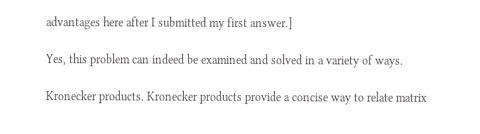advantages here after I submitted my first answer.]

Yes, this problem can indeed be examined and solved in a variety of ways.

Kronecker products. Kronecker products provide a concise way to relate matrix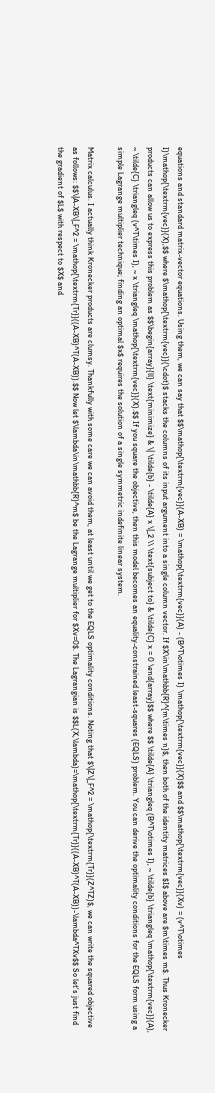equations and standard matrix-vector equations. Using them, we can say that $$\mathop{\textrm{vec}}(A-XB) = \mathop{\textrm{vec}}(A) - (B^T\otimes I) \mathop{\textrm{vec}}(X)$$ and $$\mathop{\textrm{vec}}(Xv) = (v^T\otimes I)\mathop{\textrm{vec}}(X),$$ where $\mathop{\textrm{vec}}(\cdot)$ stacks the columns of its input argument into a single column vector. If $X\in\mathbb{R}^{m\times n}$, then both of the identity matrices $I$ above are $m\times m$. Thus Kronecker products can allow us to express this problem as $$\begin{array}{ll} \text{minimize} & \| \tilde{b} - \tilde{A} x \|_2 \\ \text{subject to} & \tilde{C} x = 0 \end{array}$$ where $$ \tilde{A} \triangleq (B^T\otimes I), ~ \tilde{b} \triangleq \mathop{\textrm{vec}}(A), ~ \tilde{C} \triangleq (v^T\times I), ~ x \triangleq \mathop{\textrm{vec}}(X).$$ If you square the objective, then this model becomes an equality-constrained least-squares (EQLS) problem. You can derive the optimality conditions for the EQLS form using a simple Lagrange multiplier technique; finding an optimal $x$ requires the solution of a single symmetric indefinite linear system.

Matrix calculus. I actually think Kronecker products are clumsy. Thankfully with some care we can avoid them, at least until we get to the EQLS optimality conditions. Noting that $\|Z\|_F^2 = \mathop{\textrm{Tr}}(Z^TZ)$, we can write the squared objective as follows: $$\|A-XB\|_F^2 = \mathop{\textrm{Tr}}((A-XB)^T(A-XB)).$$ Now let $\lambda\in\mathbb{R}^m$ be the Lagrange multiplier for $Xv=0$. The Lagrangian is $$L(X,\lambda)=\mathop{\textrm{Tr}}((A-XB)^T(A-XB))-\lambda^TXv$$ So let's just find the gradient of $L$ with respect to $X$ and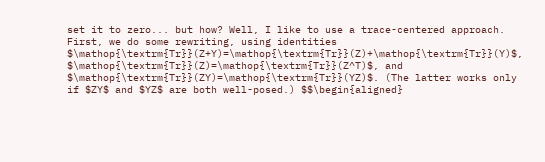set it to zero... but how? Well, I like to use a trace-centered approach. First, we do some rewriting, using identities $\mathop{\textrm{Tr}}(Z+Y)=\mathop{\textrm{Tr}}(Z)+\mathop{\textrm{Tr}}(Y)$, $\mathop{\textrm{Tr}}(Z)=\mathop{\textrm{Tr}}(Z^T)$, and $\mathop{\textrm{Tr}}(ZY)=\mathop{\textrm{Tr}}(YZ)$. (The latter works only if $ZY$ and $YZ$ are both well-posed.) $$\begin{aligned}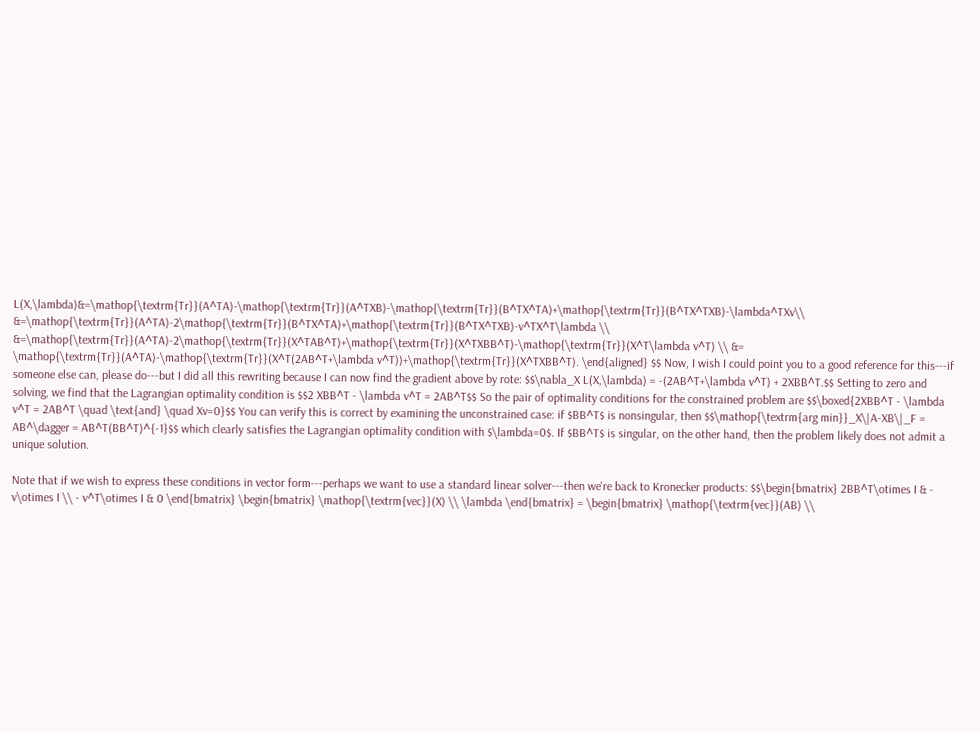L(X,\lambda)&=\mathop{\textrm{Tr}}(A^TA)-\mathop{\textrm{Tr}}(A^TXB)-\mathop{\textrm{Tr}}(B^TX^TA)+\mathop{\textrm{Tr}}(B^TX^TXB)-\lambda^TXv\\ &=\mathop{\textrm{Tr}}(A^TA)-2\mathop{\textrm{Tr}}(B^TX^TA)+\mathop{\textrm{Tr}}(B^TX^TXB)-v^TX^T\lambda \\ &=\mathop{\textrm{Tr}}(A^TA)-2\mathop{\textrm{Tr}}(X^TAB^T)+\mathop{\textrm{Tr}}(X^TXBB^T)-\mathop{\textrm{Tr}}(X^T\lambda v^T) \\ &= \mathop{\textrm{Tr}}(A^TA)-\mathop{\textrm{Tr}}(X^T(2AB^T+\lambda v^T))+\mathop{\textrm{Tr}}(X^TXBB^T). \end{aligned} $$ Now, I wish I could point you to a good reference for this---if someone else can, please do---but I did all this rewriting because I can now find the gradient above by rote: $$\nabla_X L(X,\lambda) = -(2AB^T+\lambda v^T) + 2XBB^T.$$ Setting to zero and solving, we find that the Lagrangian optimality condition is $$2 XBB^T - \lambda v^T = 2AB^T$$ So the pair of optimality conditions for the constrained problem are $$\boxed{2XBB^T - \lambda v^T = 2AB^T \quad \text{and} \quad Xv=0}$$ You can verify this is correct by examining the unconstrained case: if $BB^T$ is nonsingular, then $$\mathop{\textrm{arg min}}_X\|A-XB\|_F = AB^\dagger = AB^T(BB^T)^{-1}$$ which clearly satisfies the Lagrangian optimality condition with $\lambda=0$. If $BB^T$ is singular, on the other hand, then the problem likely does not admit a unique solution.

Note that if we wish to express these conditions in vector form---perhaps we want to use a standard linear solver---then we're back to Kronecker products: $$\begin{bmatrix} 2BB^T\otimes I & - v\otimes I \\ - v^T\otimes I & 0 \end{bmatrix} \begin{bmatrix} \mathop{\textrm{vec}}(X) \\ \lambda \end{bmatrix} = \begin{bmatrix} \mathop{\textrm{vec}}(AB) \\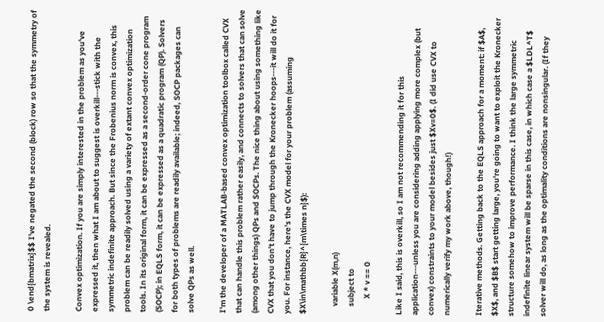0 \end{bmatrix}$$ I've negated the second (block) row so that the symmetry of the system is revealed.

Convex optimization. If you are simply interested in the problem as you've expressed it, then what I am about to suggest is overkill---stick with the symmetric indefinite approach. But since the Frobenius norm is convex, this problem can be readily solved using a variety of extant convex optimization tools. In its original form, it can be expressed as a second-order cone program (SOCP); in EQLS form, it can be expressed as a quadratic program (QP). Solvers for both types of problems are readily available; indeed, SOCP packages can solve QPs as well.

I'm the developer of a MATLAB-based convex optimization toolbox called CVX that can handle this problem rather easily, and connects to solvers that can solve (among other things) QPs and SOCPs. The nice thing about using something like CVX that you don't have to jump through the Kronecker hoops---it will do it for you. For instance, here's the CVX model for your problem (assuming $X\in\mathbb{R}^{m\times n}$):

    variable X(m,n)
    subject to
        X * v == 0

Like I said, this is overkill, so I am not recommending it for this application---unless you are considering adding applying more complex (but convex) constraints to your model besides just $Xv=0$. (I did use CVX to numerically verify my work above, though!)

Iterative methods. Getting back to the EQLS approach for a moment: if $A$, $X$, and $B$ start getting large, you're going to want to exploit the Kronecker structure somehow to improve performance. I think the large symmetric indefinite linear system will be sparse in this case, in which case a $LDL^T$ solver will do, as long as the optimality conditions are nonsingular. (If they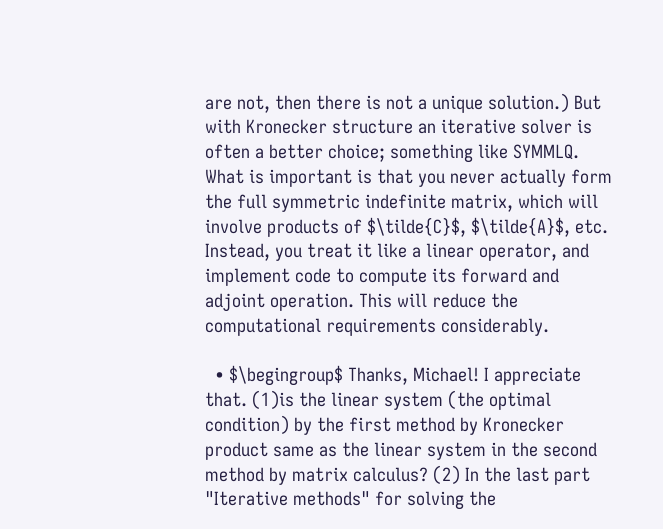are not, then there is not a unique solution.) But with Kronecker structure an iterative solver is often a better choice; something like SYMMLQ. What is important is that you never actually form the full symmetric indefinite matrix, which will involve products of $\tilde{C}$, $\tilde{A}$, etc. Instead, you treat it like a linear operator, and implement code to compute its forward and adjoint operation. This will reduce the computational requirements considerably.

  • $\begingroup$ Thanks, Michael! I appreciate that. (1)is the linear system (the optimal condition) by the first method by Kronecker product same as the linear system in the second method by matrix calculus? (2) In the last part "Iterative methods" for solving the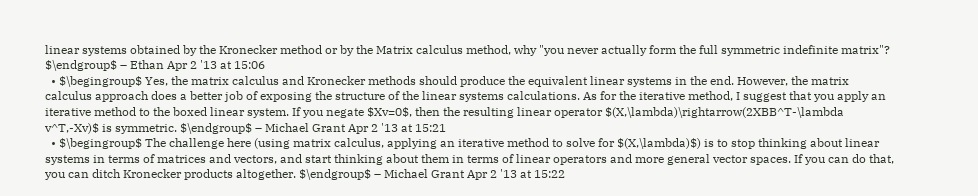linear systems obtained by the Kronecker method or by the Matrix calculus method, why "you never actually form the full symmetric indefinite matrix"? $\endgroup$ – Ethan Apr 2 '13 at 15:06
  • $\begingroup$ Yes, the matrix calculus and Kronecker methods should produce the equivalent linear systems in the end. However, the matrix calculus approach does a better job of exposing the structure of the linear systems calculations. As for the iterative method, I suggest that you apply an iterative method to the boxed linear system. If you negate $Xv=0$, then the resulting linear operator $(X,\lambda)\rightarrow(2XBB^T-\lambda v^T,-Xv)$ is symmetric. $\endgroup$ – Michael Grant Apr 2 '13 at 15:21
  • $\begingroup$ The challenge here (using matrix calculus, applying an iterative method to solve for $(X,\lambda)$) is to stop thinking about linear systems in terms of matrices and vectors, and start thinking about them in terms of linear operators and more general vector spaces. If you can do that, you can ditch Kronecker products altogether. $\endgroup$ – Michael Grant Apr 2 '13 at 15:22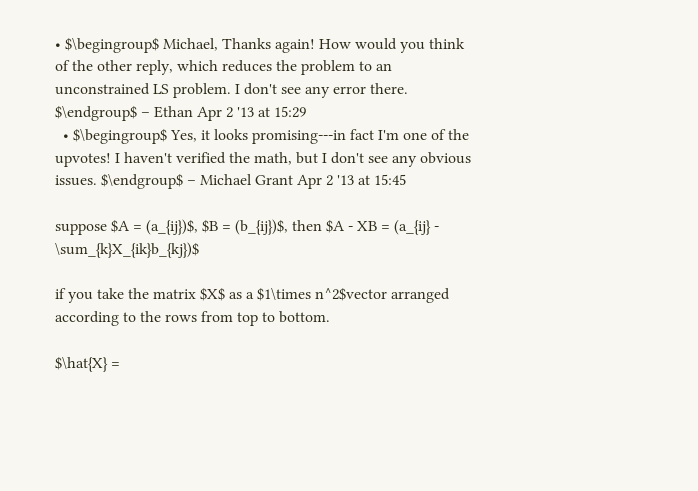• $\begingroup$ Michael, Thanks again! How would you think of the other reply, which reduces the problem to an unconstrained LS problem. I don't see any error there. $\endgroup$ – Ethan Apr 2 '13 at 15:29
  • $\begingroup$ Yes, it looks promising---in fact I'm one of the upvotes! I haven't verified the math, but I don't see any obvious issues. $\endgroup$ – Michael Grant Apr 2 '13 at 15:45

suppose $A = (a_{ij})$, $B = (b_{ij})$, then $A - XB = (a_{ij} - \sum_{k}X_{ik}b_{kj})$

if you take the matrix $X$ as a $1\times n^2$vector arranged according to the rows from top to bottom.

$\hat{X} =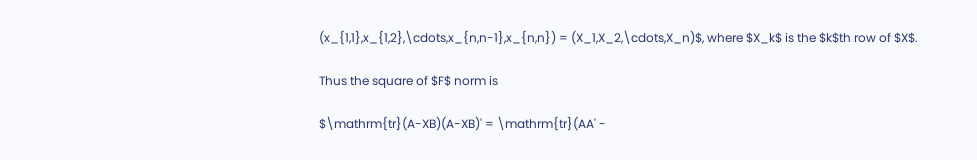(x_{1,1},x_{1,2},\cdots,x_{n,n-1},x_{n,n}) = (X_1,X_2,\cdots,X_n)$, where $X_k$ is the $k$th row of $X$.

Thus the square of $F$ norm is

$\mathrm{tr}(A-XB)(A-XB)' = \mathrm{tr}(AA' -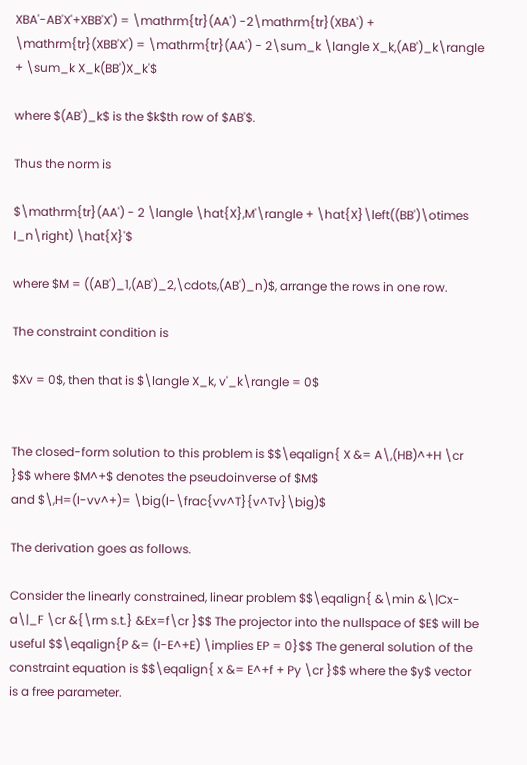XBA'-AB'X'+XBB'X') = \mathrm{tr}(AA') -2\mathrm{tr}(XBA') + \mathrm{tr}(XBB'X') = \mathrm{tr}(AA') - 2\sum_k \langle X_k,(AB')_k\rangle + \sum_k X_k(BB')X_k'$

where $(AB')_k$ is the $k$th row of $AB'$.

Thus the norm is

$\mathrm{tr}(AA') - 2 \langle \hat{X},M'\rangle + \hat{X}\left((BB')\otimes I_n\right) \hat{X}'$

where $M = ((AB')_1,(AB')_2,\cdots,(AB')_n)$, arrange the rows in one row.

The constraint condition is

$Xv = 0$, then that is $\langle X_k, v'_k\rangle = 0$


The closed-form solution to this problem is $$\eqalign{ X &= A\,(HB)^+H \cr }$$ where $M^+$ denotes the pseudoinverse of $M$
and $\,H=(I-vv^+)= \big(I-\frac{vv^T}{v^Tv}\big)$

The derivation goes as follows.

Consider the linearly constrained, linear problem $$\eqalign{ &\min &\|Cx-a\|_F \cr &{\rm s.t.} &Ex=f\cr }$$ The projector into the nullspace of $E$ will be useful $$\eqalign{P &= (I-E^+E) \implies EP = 0}$$ The general solution of the constraint equation is $$\eqalign{ x &= E^+f + Py \cr }$$ where the $y$ vector is a free parameter.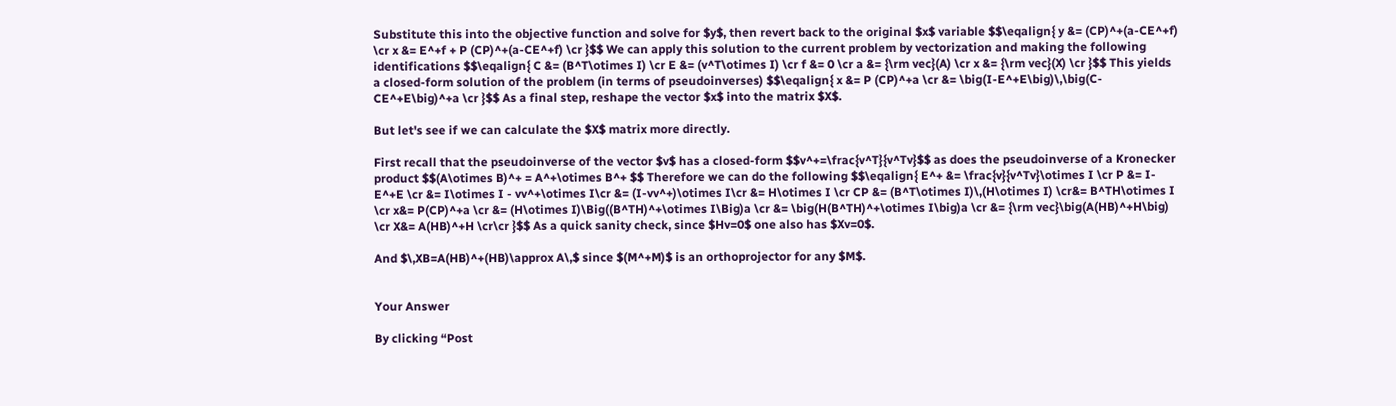Substitute this into the objective function and solve for $y$, then revert back to the original $x$ variable $$\eqalign{ y &= (CP)^+(a-CE^+f) \cr x &= E^+f + P (CP)^+(a-CE^+f) \cr }$$ We can apply this solution to the current problem by vectorization and making the following identifications $$\eqalign{ C &= (B^T\otimes I) \cr E &= (v^T\otimes I) \cr f &= 0 \cr a &= {\rm vec}(A) \cr x &= {\rm vec}(X) \cr }$$ This yields a closed-form solution of the problem (in terms of pseudoinverses) $$\eqalign{ x &= P (CP)^+a \cr &= \big(I-E^+E\big)\,\big(C-CE^+E\big)^+a \cr }$$ As a final step, reshape the vector $x$ into the matrix $X$.

But let's see if we can calculate the $X$ matrix more directly.

First recall that the pseudoinverse of the vector $v$ has a closed-form $$v^+=\frac{v^T}{v^Tv}$$ as does the pseudoinverse of a Kronecker product $$(A\otimes B)^+ = A^+\otimes B^+ $$ Therefore we can do the following $$\eqalign{ E^+ &= \frac{v}{v^Tv}\otimes I \cr P &= I-E^+E \cr &= I\otimes I - vv^+\otimes I\cr &= (I-vv^+)\otimes I\cr &= H\otimes I \cr CP &= (B^T\otimes I)\,(H\otimes I) \cr&= B^TH\otimes I \cr x&= P(CP)^+a \cr &= (H\otimes I)\Big((B^TH)^+\otimes I\Big)a \cr &= \big(H(B^TH)^+\otimes I\big)a \cr &= {\rm vec}\big(A(HB)^+H\big) \cr X&= A(HB)^+H \cr\cr }$$ As a quick sanity check, since $Hv=0$ one also has $Xv=0$.

And $\,XB=A(HB)^+(HB)\approx A\,$ since $(M^+M)$ is an orthoprojector for any $M$.


Your Answer

By clicking “Post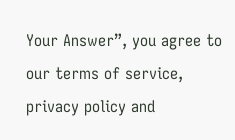Your Answer”, you agree to our terms of service, privacy policy and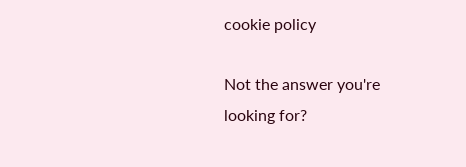cookie policy

Not the answer you're looking for?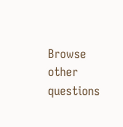Browse other questions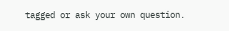tagged or ask your own question.